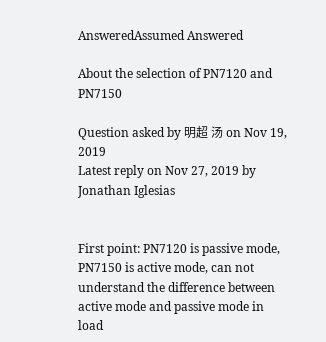AnsweredAssumed Answered

About the selection of PN7120 and PN7150

Question asked by 明超 汤 on Nov 19, 2019
Latest reply on Nov 27, 2019 by Jonathan Iglesias


First point: PN7120 is passive mode, PN7150 is active mode, can not understand the difference between active mode and passive mode in load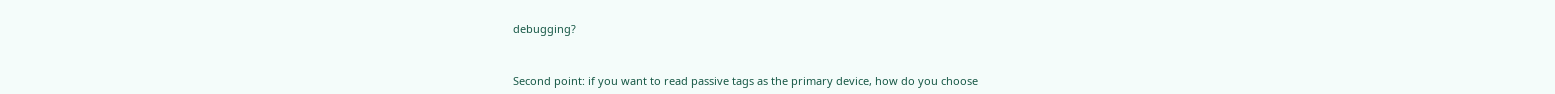debugging?



Second point: if you want to read passive tags as the primary device, how do you choose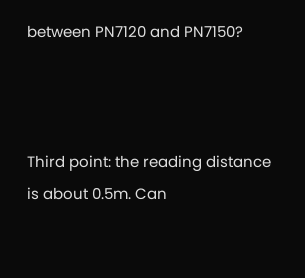between PN7120 and PN7150?



Third point: the reading distance is about 0.5m. Can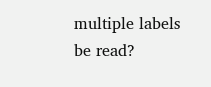multiple labels be read?